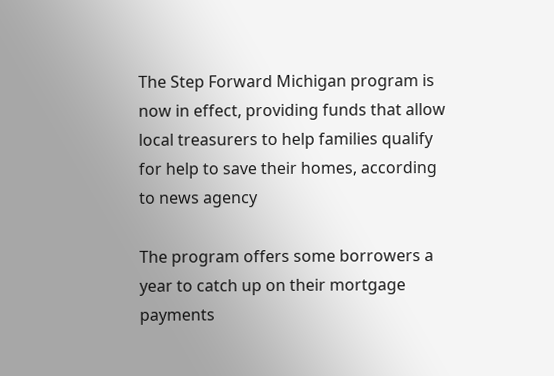The Step Forward Michigan program is now in effect, providing funds that allow local treasurers to help families qualify for help to save their homes, according to news agency

The program offers some borrowers a year to catch up on their mortgage payments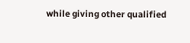while giving other qualified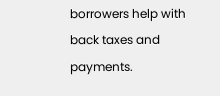borrowers help with back taxes and payments.